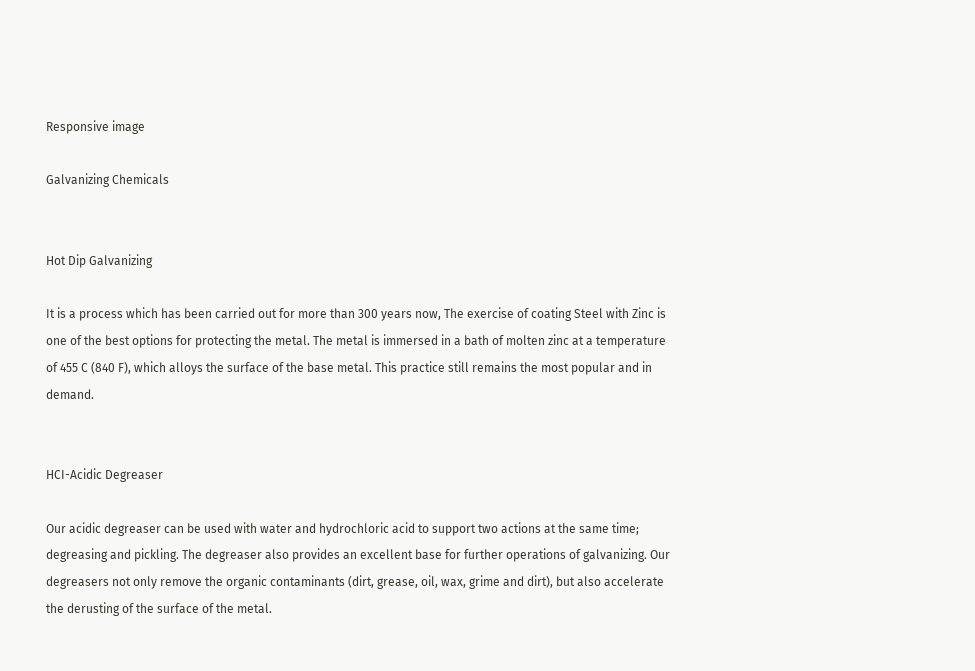Responsive image

Galvanizing Chemicals


Hot Dip Galvanizing

It is a process which has been carried out for more than 300 years now, The exercise of coating Steel with Zinc is one of the best options for protecting the metal. The metal is immersed in a bath of molten zinc at a temperature of 455 C (840 F), which alloys the surface of the base metal. This practice still remains the most popular and in demand.


HCI-Acidic Degreaser

Our acidic degreaser can be used with water and hydrochloric acid to support two actions at the same time; degreasing and pickling. The degreaser also provides an excellent base for further operations of galvanizing. Our degreasers not only remove the organic contaminants (dirt, grease, oil, wax, grime and dirt), but also accelerate the derusting of the surface of the metal.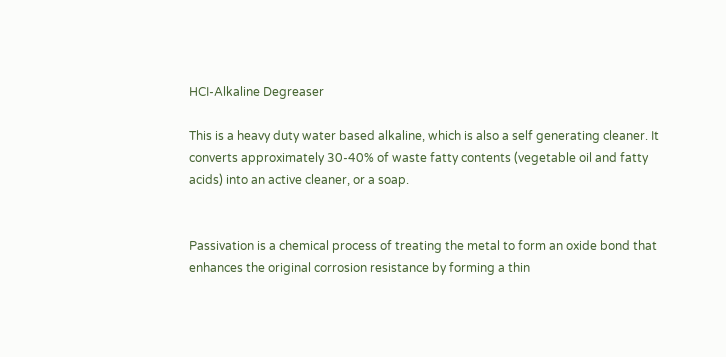HCI-Alkaline Degreaser

This is a heavy duty water based alkaline, which is also a self generating cleaner. It converts approximately 30-40% of waste fatty contents (vegetable oil and fatty acids) into an active cleaner, or a soap.


Passivation is a chemical process of treating the metal to form an oxide bond that enhances the original corrosion resistance by forming a thin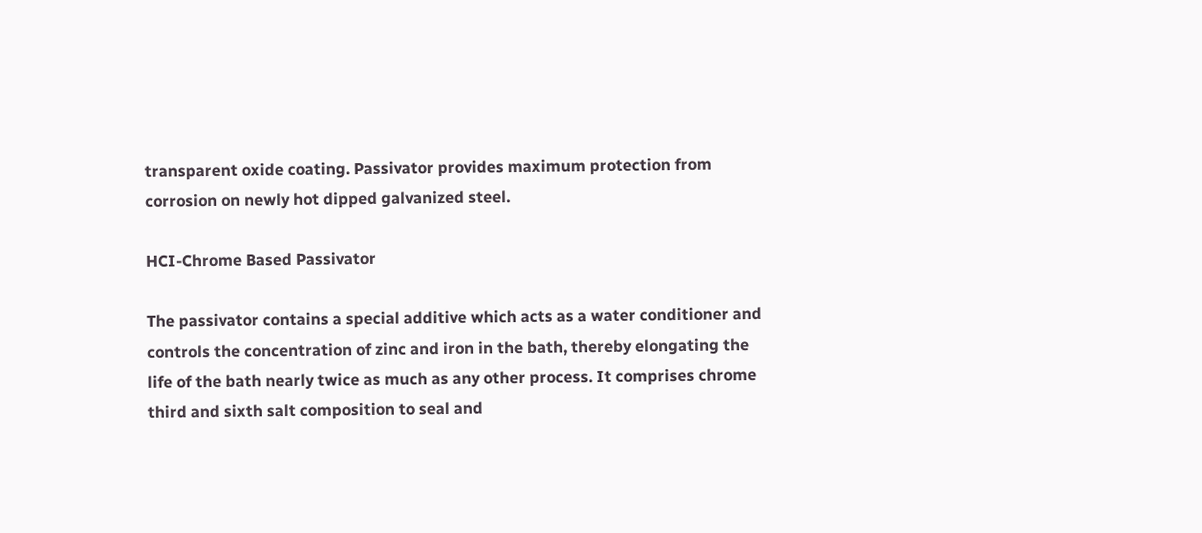transparent oxide coating. Passivator provides maximum protection from corrosion on newly hot dipped galvanized steel.

HCI-Chrome Based Passivator

The passivator contains a special additive which acts as a water conditioner and controls the concentration of zinc and iron in the bath, thereby elongating the life of the bath nearly twice as much as any other process. It comprises chrome third and sixth salt composition to seal and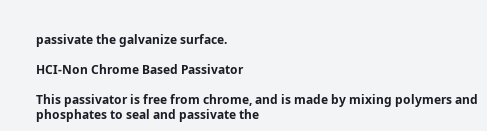passivate the galvanize surface.

HCI-Non Chrome Based Passivator

This passivator is free from chrome, and is made by mixing polymers and phosphates to seal and passivate the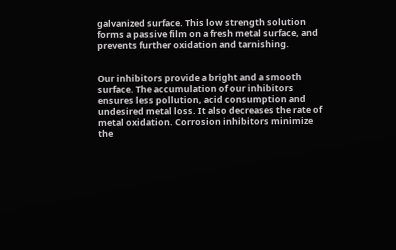galvanized surface. This low strength solution forms a passive film on a fresh metal surface, and prevents further oxidation and tarnishing.


Our inhibitors provide a bright and a smooth surface. The accumulation of our inhibitors ensures less pollution, acid consumption and undesired metal loss. It also decreases the rate of metal oxidation. Corrosion inhibitors minimize the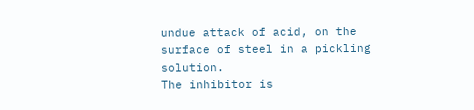undue attack of acid, on the surface of steel in a pickling solution.
The inhibitor is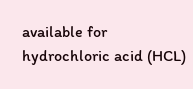available for hydrochloric acid (HCL)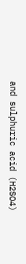and sulphuric acid (H2SO4)